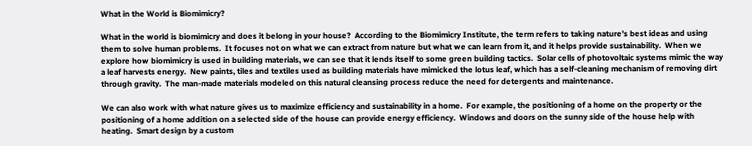What in the World is Biomimicry?

What in the world is biomimicry and does it belong in your house?  According to the Biomimicry Institute, the term refers to taking nature’s best ideas and using them to solve human problems.  It focuses not on what we can extract from nature but what we can learn from it, and it helps provide sustainability.  When we explore how biomimicry is used in building materials, we can see that it lends itself to some green building tactics.  Solar cells of photovoltaic systems mimic the way a leaf harvests energy.  New paints, tiles and textiles used as building materials have mimicked the lotus leaf, which has a self-cleaning mechanism of removing dirt through gravity.  The man-made materials modeled on this natural cleansing process reduce the need for detergents and maintenance.

We can also work with what nature gives us to maximize efficiency and sustainability in a home.  For example, the positioning of a home on the property or the positioning of a home addition on a selected side of the house can provide energy efficiency.  Windows and doors on the sunny side of the house help with heating.  Smart design by a custom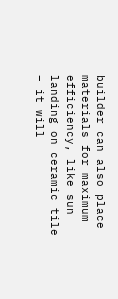builder can also place materials for maximum efficiency, like sun landing on ceramic tile – it will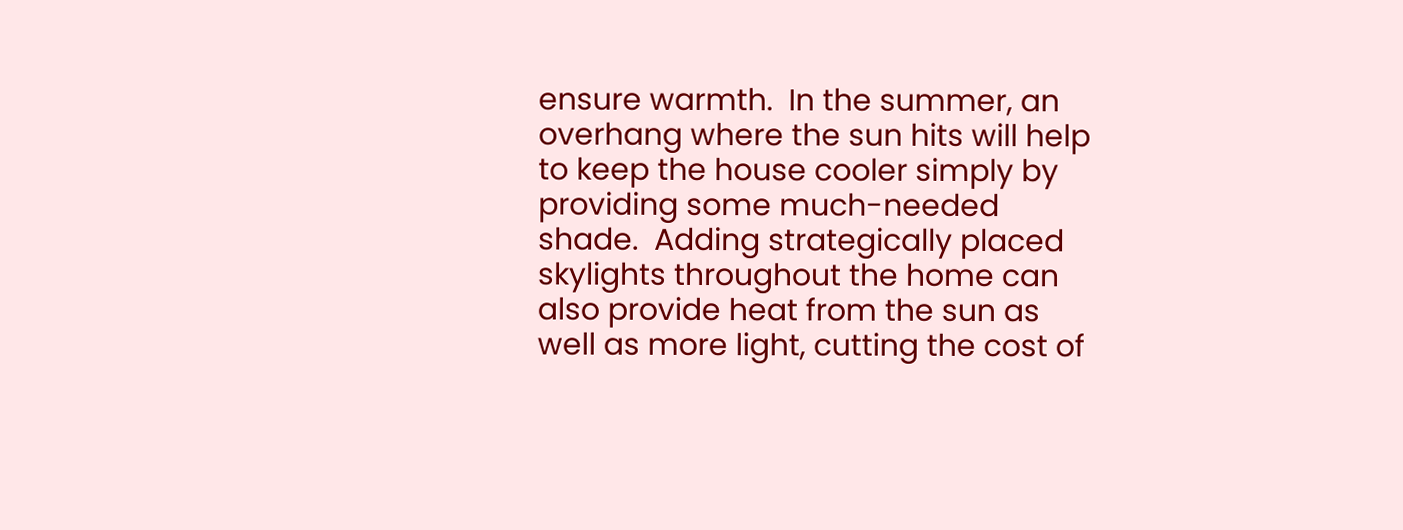ensure warmth.  In the summer, an overhang where the sun hits will help to keep the house cooler simply by providing some much-needed shade.  Adding strategically placed skylights throughout the home can also provide heat from the sun as well as more light, cutting the cost of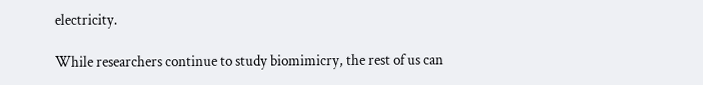electricity.

While researchers continue to study biomimicry, the rest of us can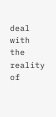deal with the reality of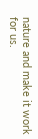nature and make it work for us.